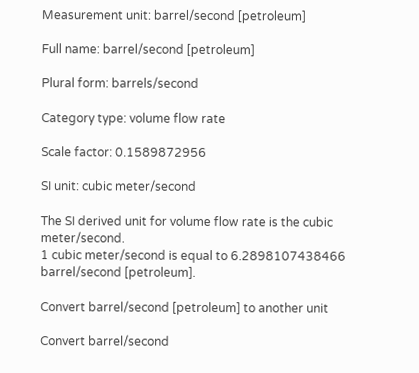Measurement unit: barrel/second [petroleum]

Full name: barrel/second [petroleum]

Plural form: barrels/second

Category type: volume flow rate

Scale factor: 0.1589872956

SI unit: cubic meter/second

The SI derived unit for volume flow rate is the cubic meter/second.
1 cubic meter/second is equal to 6.2898107438466 barrel/second [petroleum].

Convert barrel/second [petroleum] to another unit

Convert barrel/second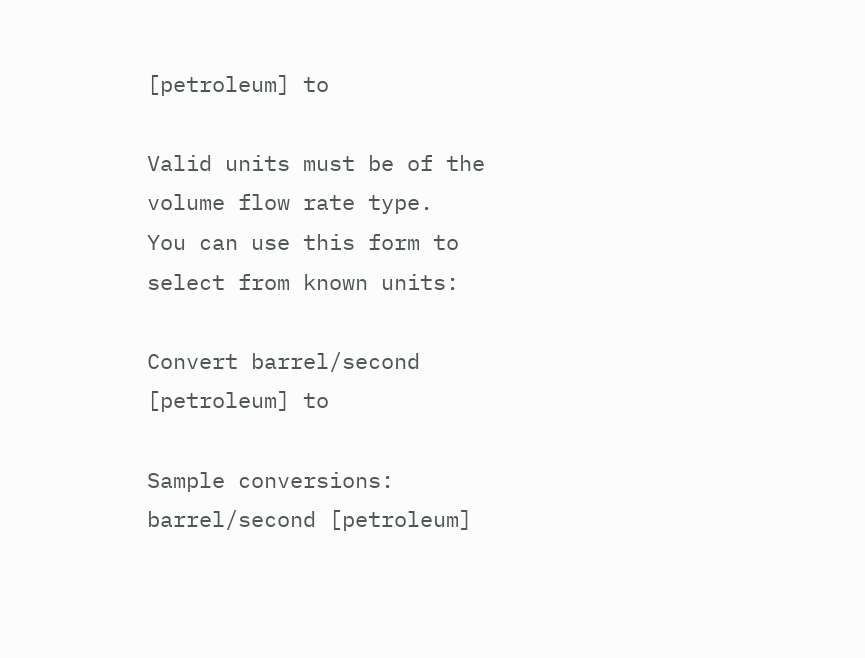[petroleum] to

Valid units must be of the volume flow rate type.
You can use this form to select from known units:

Convert barrel/second [petroleum] to

Sample conversions: barrel/second [petroleum]